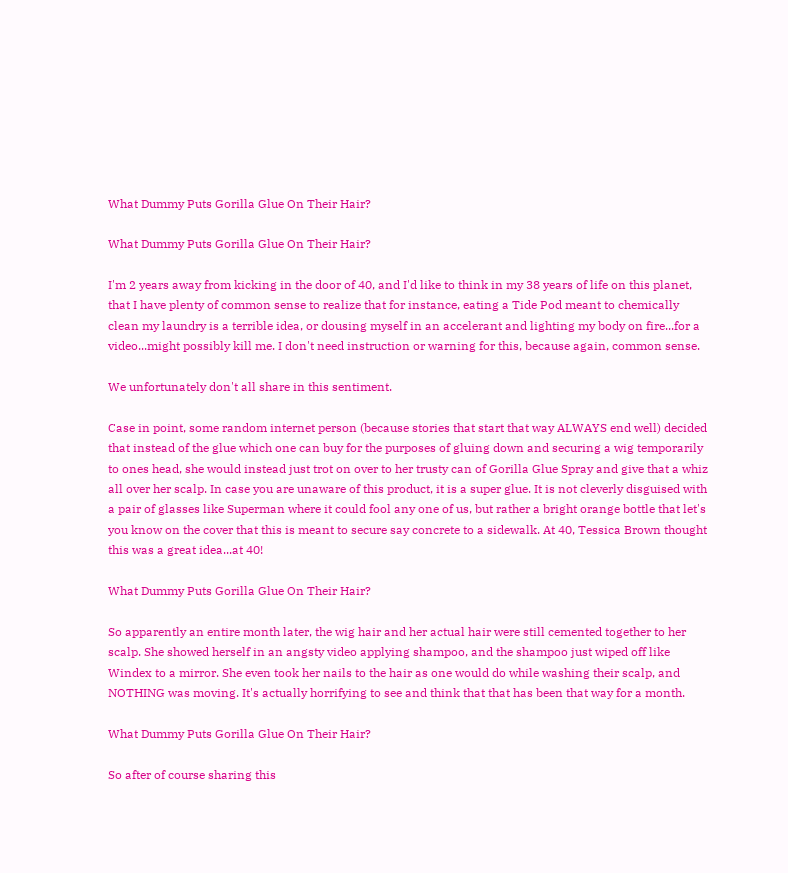What Dummy Puts Gorilla Glue On Their Hair?

What Dummy Puts Gorilla Glue On Their Hair?

I'm 2 years away from kicking in the door of 40, and I'd like to think in my 38 years of life on this planet, that I have plenty of common sense to realize that for instance, eating a Tide Pod meant to chemically clean my laundry is a terrible idea, or dousing myself in an accelerant and lighting my body on fire...for a video...might possibly kill me. I don't need instruction or warning for this, because again, common sense.

We unfortunately don't all share in this sentiment.

Case in point, some random internet person (because stories that start that way ALWAYS end well) decided that instead of the glue which one can buy for the purposes of gluing down and securing a wig temporarily to ones head, she would instead just trot on over to her trusty can of Gorilla Glue Spray and give that a whiz all over her scalp. In case you are unaware of this product, it is a super glue. It is not cleverly disguised with a pair of glasses like Superman where it could fool any one of us, but rather a bright orange bottle that let's you know on the cover that this is meant to secure say concrete to a sidewalk. At 40, Tessica Brown thought this was a great idea...at 40!

What Dummy Puts Gorilla Glue On Their Hair?

So apparently an entire month later, the wig hair and her actual hair were still cemented together to her scalp. She showed herself in an angsty video applying shampoo, and the shampoo just wiped off like Windex to a mirror. She even took her nails to the hair as one would do while washing their scalp, and NOTHING was moving. It's actually horrifying to see and think that that has been that way for a month.

What Dummy Puts Gorilla Glue On Their Hair?

So after of course sharing this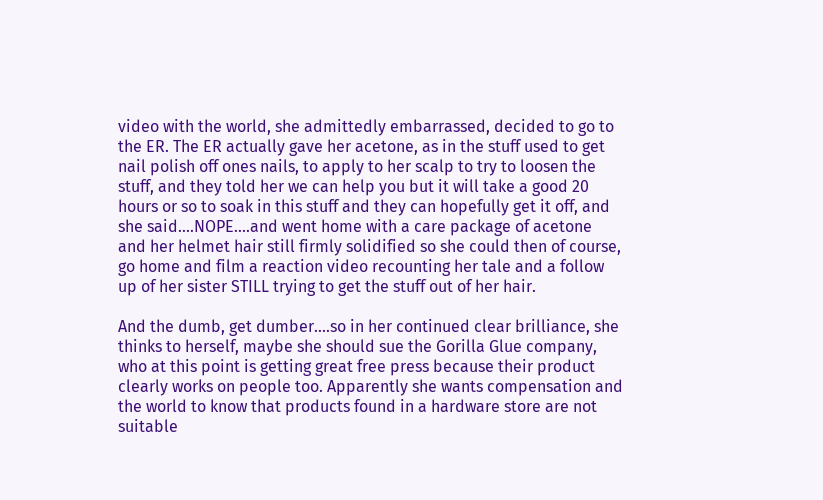video with the world, she admittedly embarrassed, decided to go to the ER. The ER actually gave her acetone, as in the stuff used to get nail polish off ones nails, to apply to her scalp to try to loosen the stuff, and they told her we can help you but it will take a good 20 hours or so to soak in this stuff and they can hopefully get it off, and she said....NOPE....and went home with a care package of acetone and her helmet hair still firmly solidified so she could then of course, go home and film a reaction video recounting her tale and a follow up of her sister STILL trying to get the stuff out of her hair.

And the dumb, get dumber....so in her continued clear brilliance, she thinks to herself, maybe she should sue the Gorilla Glue company, who at this point is getting great free press because their product clearly works on people too. Apparently she wants compensation and the world to know that products found in a hardware store are not suitable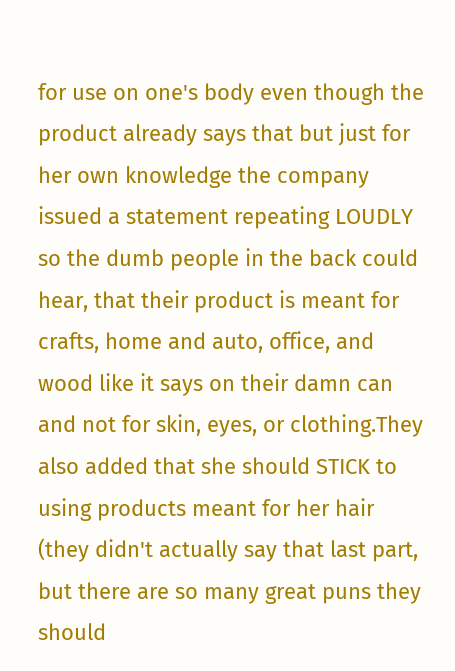for use on one's body even though the product already says that but just for her own knowledge the company issued a statement repeating LOUDLY so the dumb people in the back could hear, that their product is meant for crafts, home and auto, office, and wood like it says on their damn can and not for skin, eyes, or clothing.They also added that she should STICK to using products meant for her hair (they didn't actually say that last part, but there are so many great puns they should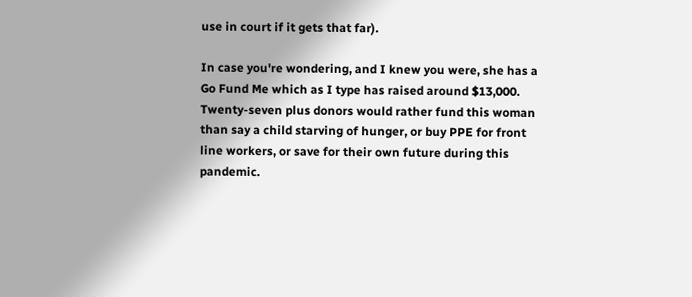use in court if it gets that far).

In case you're wondering, and I knew you were, she has a Go Fund Me which as I type has raised around $13,000. Twenty-seven plus donors would rather fund this woman than say a child starving of hunger, or buy PPE for front line workers, or save for their own future during this pandemic.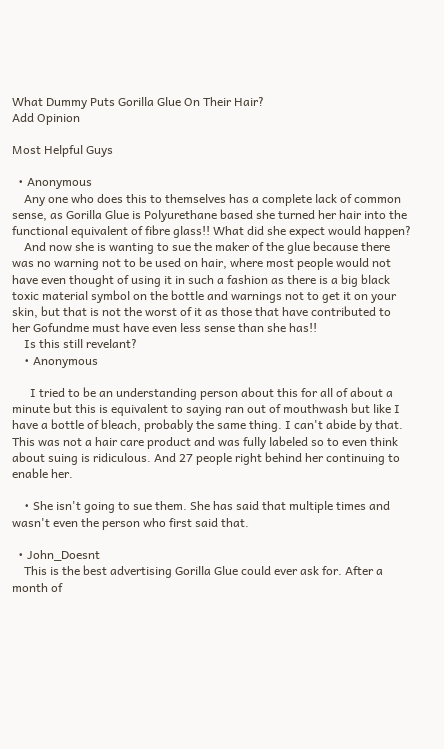What Dummy Puts Gorilla Glue On Their Hair?
Add Opinion

Most Helpful Guys

  • Anonymous
    Any one who does this to themselves has a complete lack of common sense, as Gorilla Glue is Polyurethane based she turned her hair into the functional equivalent of fibre glass!! What did she expect would happen?
    And now she is wanting to sue the maker of the glue because there was no warning not to be used on hair, where most people would not have even thought of using it in such a fashion as there is a big black toxic material symbol on the bottle and warnings not to get it on your skin, but that is not the worst of it as those that have contributed to her Gofundme must have even less sense than she has!!
    Is this still revelant?
    • Anonymous

      I tried to be an understanding person about this for all of about a minute but this is equivalent to saying ran out of mouthwash but like I have a bottle of bleach, probably the same thing. I can't abide by that. This was not a hair care product and was fully labeled so to even think about suing is ridiculous. And 27 people right behind her continuing to enable her.

    • She isn't going to sue them. She has said that multiple times and wasn't even the person who first said that.

  • John_Doesnt
    This is the best advertising Gorilla Glue could ever ask for. After a month of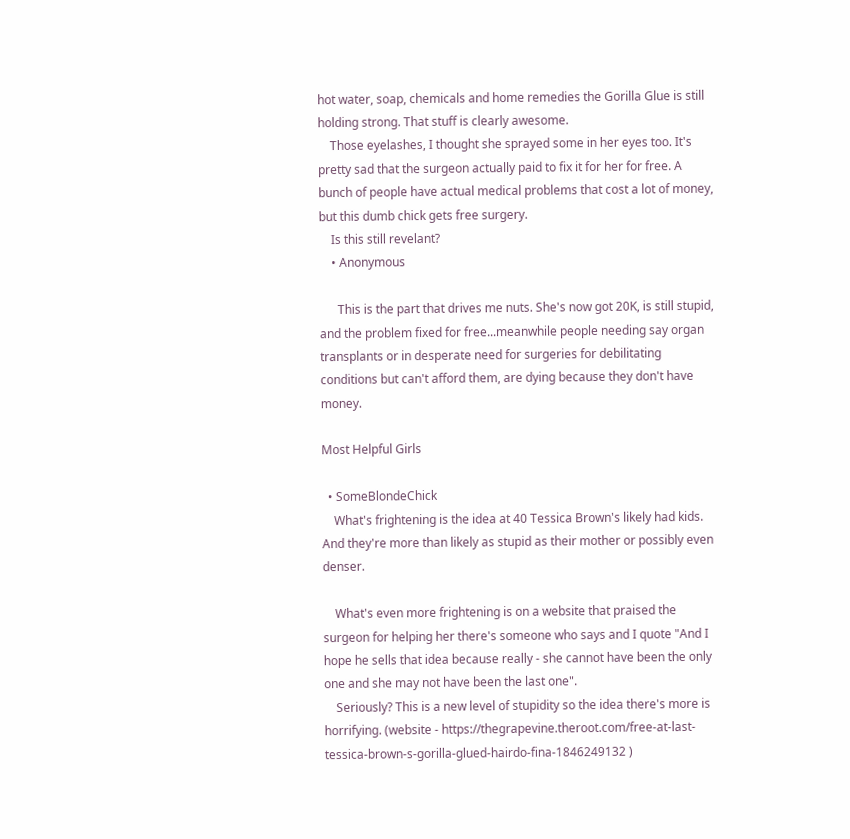hot water, soap, chemicals and home remedies the Gorilla Glue is still holding strong. That stuff is clearly awesome.
    Those eyelashes, I thought she sprayed some in her eyes too. It's pretty sad that the surgeon actually paid to fix it for her for free. A bunch of people have actual medical problems that cost a lot of money, but this dumb chick gets free surgery.
    Is this still revelant?
    • Anonymous

      This is the part that drives me nuts. She's now got 20K, is still stupid, and the problem fixed for free...meanwhile people needing say organ transplants or in desperate need for surgeries for debilitating conditions but can't afford them, are dying because they don't have money.

Most Helpful Girls

  • SomeBlondeChick
    What's frightening is the idea at 40 Tessica Brown's likely had kids. And they're more than likely as stupid as their mother or possibly even denser.

    What's even more frightening is on a website that praised the surgeon for helping her there's someone who says and I quote "And I hope he sells that idea because really - she cannot have been the only one and she may not have been the last one".
    Seriously? This is a new level of stupidity so the idea there's more is horrifying. (website - https://thegrapevine.theroot.com/free-at-last-tessica-brown-s-gorilla-glued-hairdo-fina-1846249132 )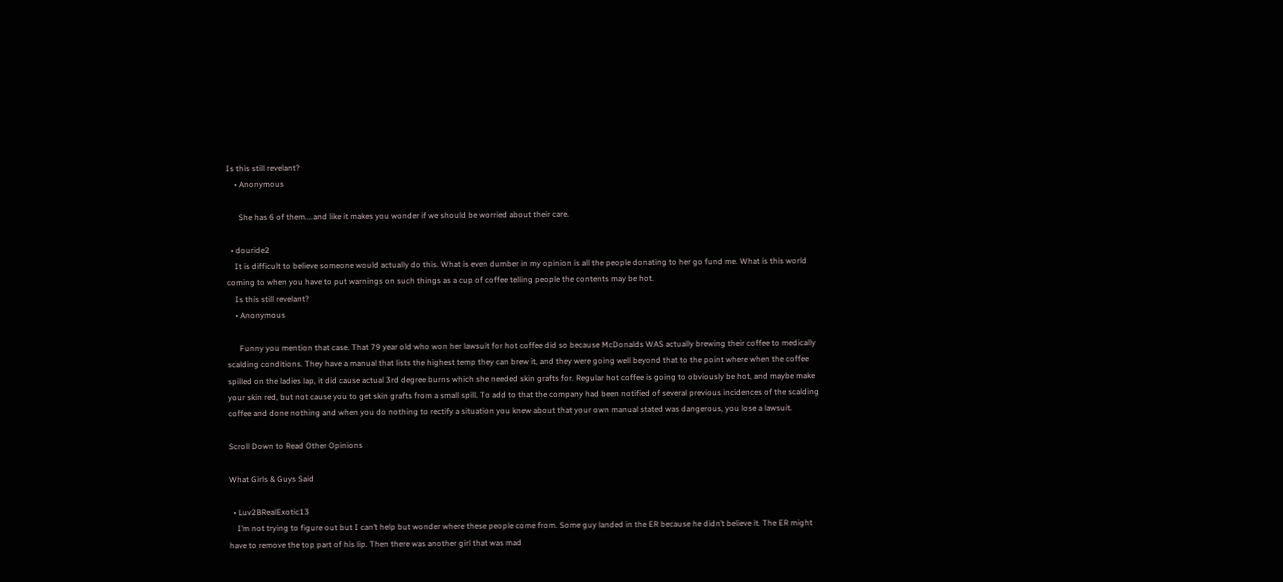Is this still revelant?
    • Anonymous

      She has 6 of them....and like it makes you wonder if we should be worried about their care.

  • douride2
    It is difficult to believe someone would actually do this. What is even dumber in my opinion is all the people donating to her go fund me. What is this world coming to when you have to put warnings on such things as a cup of coffee telling people the contents may be hot.
    Is this still revelant?
    • Anonymous

      Funny you mention that case. That 79 year old who won her lawsuit for hot coffee did so because McDonalds WAS actually brewing their coffee to medically scalding conditions. They have a manual that lists the highest temp they can brew it, and they were going well beyond that to the point where when the coffee spilled on the ladies lap, it did cause actual 3rd degree burns which she needed skin grafts for. Regular hot coffee is going to obviously be hot, and maybe make your skin red, but not cause you to get skin grafts from a small spill. To add to that the company had been notified of several previous incidences of the scalding coffee and done nothing and when you do nothing to rectify a situation you knew about that your own manual stated was dangerous, you lose a lawsuit.

Scroll Down to Read Other Opinions

What Girls & Guys Said

  • Luv2BRealExotic13
    I’m not trying to figure out but I can’t help but wonder where these people come from. Some guy landed in the ER because he didn’t believe it. The ER might have to remove the top part of his lip. Then there was another girl that was mad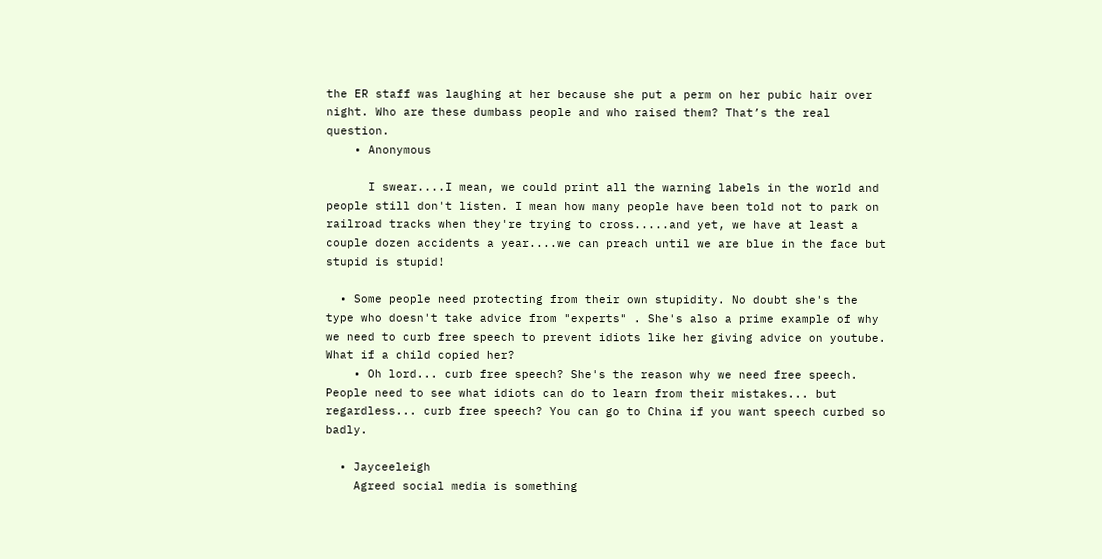the ER staff was laughing at her because she put a perm on her pubic hair over night. Who are these dumbass people and who raised them? That’s the real question.
    • Anonymous

      I swear....I mean, we could print all the warning labels in the world and people still don't listen. I mean how many people have been told not to park on railroad tracks when they're trying to cross.....and yet, we have at least a couple dozen accidents a year....we can preach until we are blue in the face but stupid is stupid!

  • Some people need protecting from their own stupidity. No doubt she's the type who doesn't take advice from "experts" . She's also a prime example of why we need to curb free speech to prevent idiots like her giving advice on youtube. What if a child copied her?
    • Oh lord... curb free speech? She's the reason why we need free speech. People need to see what idiots can do to learn from their mistakes... but regardless... curb free speech? You can go to China if you want speech curbed so badly.

  • Jayceeleigh
    Agreed social media is something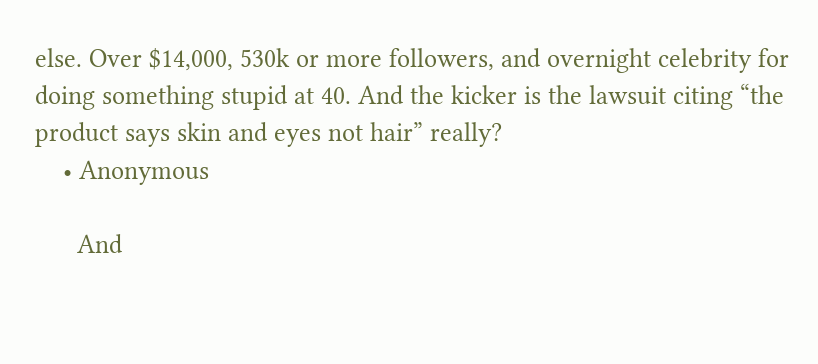else. Over $14,000, 530k or more followers, and overnight celebrity for doing something stupid at 40. And the kicker is the lawsuit citing “the product says skin and eyes not hair” really?
    • Anonymous

      And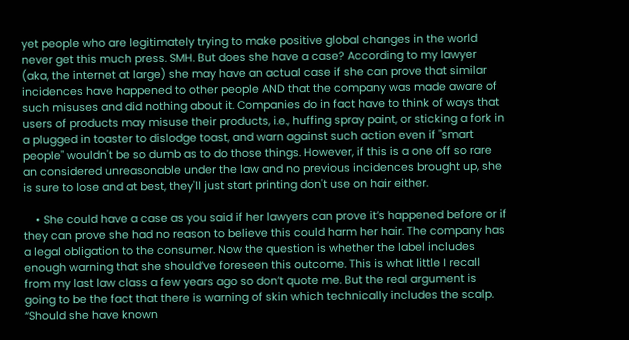yet people who are legitimately trying to make positive global changes in the world never get this much press. SMH. But does she have a case? According to my lawyer (aka, the internet at large) she may have an actual case if she can prove that similar incidences have happened to other people AND that the company was made aware of such misuses and did nothing about it. Companies do in fact have to think of ways that users of products may misuse their products, i.e., huffing spray paint, or sticking a fork in a plugged in toaster to dislodge toast, and warn against such action even if "smart people" wouldn't be so dumb as to do those things. However, if this is a one off so rare an considered unreasonable under the law and no previous incidences brought up, she is sure to lose and at best, they'll just start printing don't use on hair either.

    • She could have a case as you said if her lawyers can prove it’s happened before or if they can prove she had no reason to believe this could harm her hair. The company has a legal obligation to the consumer. Now the question is whether the label includes enough warning that she should’ve foreseen this outcome. This is what little I recall from my last law class a few years ago so don’t quote me. But the real argument is going to be the fact that there is warning of skin which technically includes the scalp. “Should she have known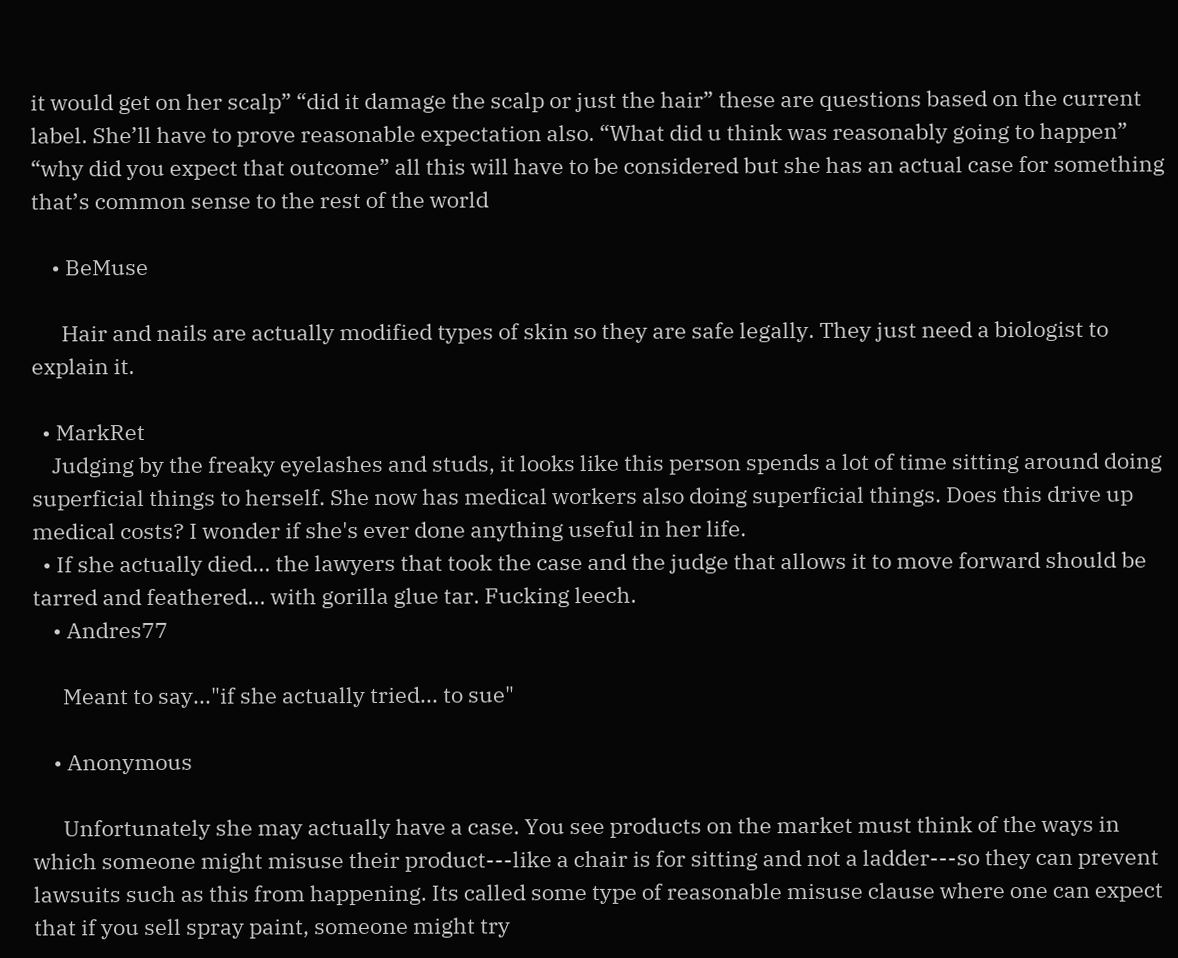it would get on her scalp” “did it damage the scalp or just the hair” these are questions based on the current label. She’ll have to prove reasonable expectation also. “What did u think was reasonably going to happen” “why did you expect that outcome” all this will have to be considered but she has an actual case for something that’s common sense to the rest of the world

    • BeMuse

      Hair and nails are actually modified types of skin so they are safe legally. They just need a biologist to explain it.

  • MarkRet
    Judging by the freaky eyelashes and studs, it looks like this person spends a lot of time sitting around doing superficial things to herself. She now has medical workers also doing superficial things. Does this drive up medical costs? I wonder if she's ever done anything useful in her life.
  • If she actually died... the lawyers that took the case and the judge that allows it to move forward should be tarred and feathered... with gorilla glue tar. Fucking leech.
    • Andres77

      Meant to say..."if she actually tried... to sue"

    • Anonymous

      Unfortunately she may actually have a case. You see products on the market must think of the ways in which someone might misuse their product---like a chair is for sitting and not a ladder---so they can prevent lawsuits such as this from happening. Its called some type of reasonable misuse clause where one can expect that if you sell spray paint, someone might try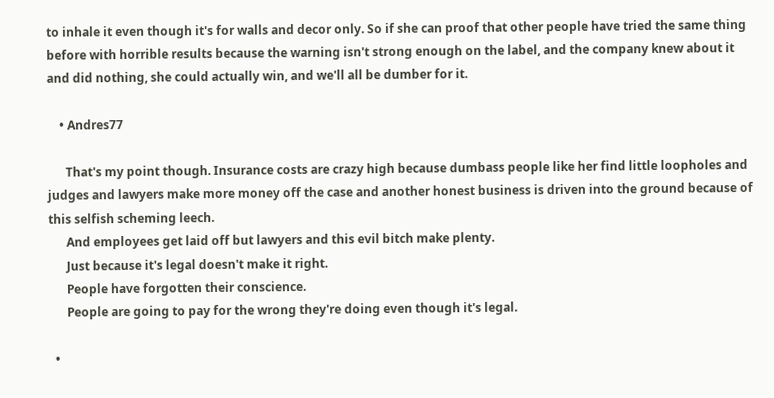to inhale it even though it's for walls and decor only. So if she can proof that other people have tried the same thing before with horrible results because the warning isn't strong enough on the label, and the company knew about it and did nothing, she could actually win, and we'll all be dumber for it.

    • Andres77

      That's my point though. Insurance costs are crazy high because dumbass people like her find little loopholes and judges and lawyers make more money off the case and another honest business is driven into the ground because of this selfish scheming leech.
      And employees get laid off but lawyers and this evil bitch make plenty.
      Just because it's legal doesn't make it right.
      People have forgotten their conscience.
      People are going to pay for the wrong they're doing even though it's legal.

  •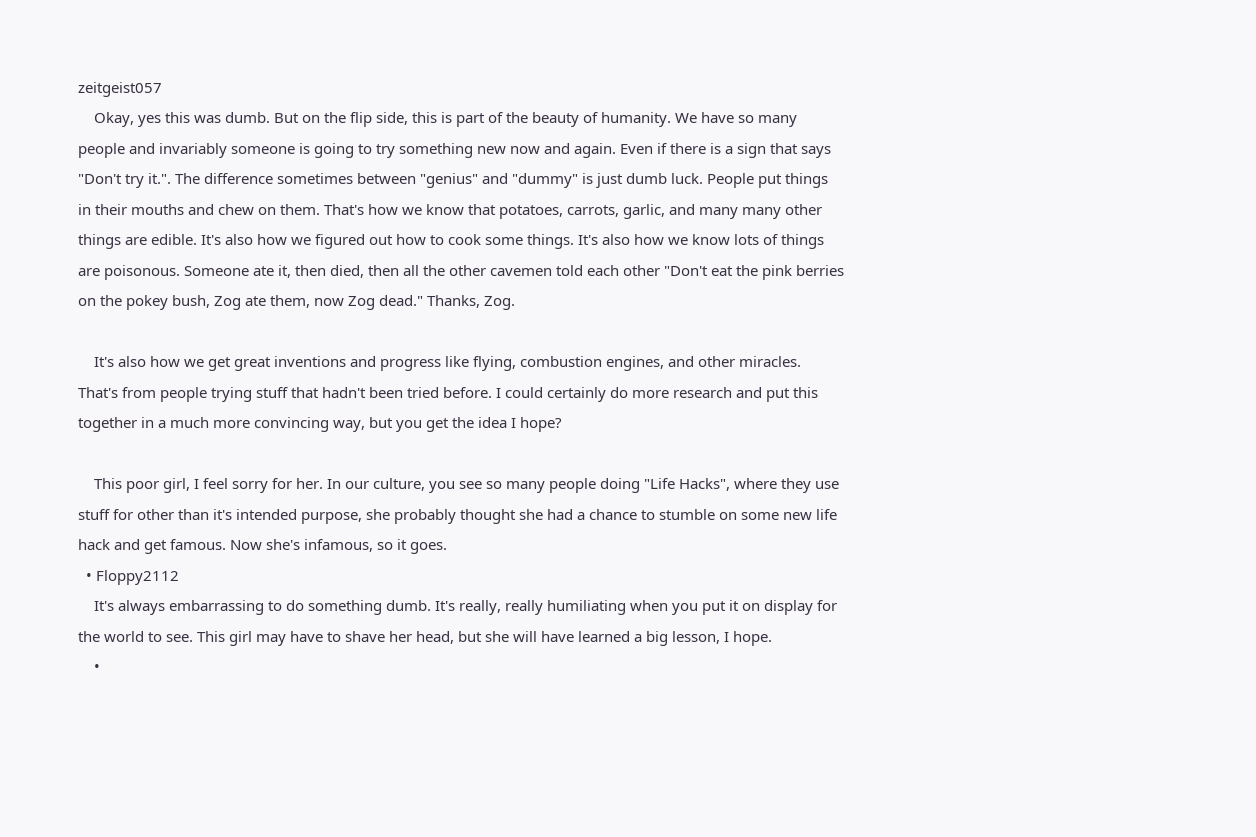zeitgeist057
    Okay, yes this was dumb. But on the flip side, this is part of the beauty of humanity. We have so many people and invariably someone is going to try something new now and again. Even if there is a sign that says "Don't try it.". The difference sometimes between "genius" and "dummy" is just dumb luck. People put things in their mouths and chew on them. That's how we know that potatoes, carrots, garlic, and many many other things are edible. It's also how we figured out how to cook some things. It's also how we know lots of things are poisonous. Someone ate it, then died, then all the other cavemen told each other "Don't eat the pink berries on the pokey bush, Zog ate them, now Zog dead." Thanks, Zog.

    It's also how we get great inventions and progress like flying, combustion engines, and other miracles. That's from people trying stuff that hadn't been tried before. I could certainly do more research and put this together in a much more convincing way, but you get the idea I hope?

    This poor girl, I feel sorry for her. In our culture, you see so many people doing "Life Hacks", where they use stuff for other than it's intended purpose, she probably thought she had a chance to stumble on some new life hack and get famous. Now she's infamous, so it goes.
  • Floppy2112
    It's always embarrassing to do something dumb. It's really, really humiliating when you put it on display for the world to see. This girl may have to shave her head, but she will have learned a big lesson, I hope.
    •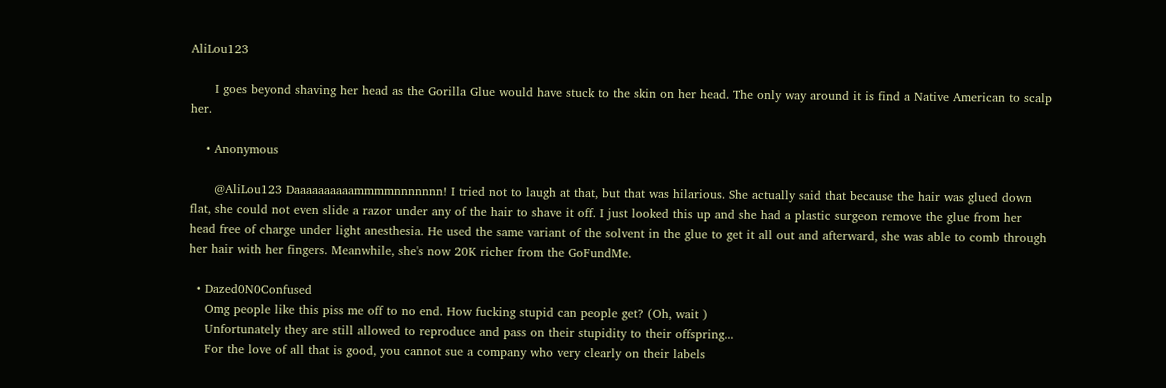AliLou123

      I goes beyond shaving her head as the Gorilla Glue would have stuck to the skin on her head. The only way around it is find a Native American to scalp her.

    • Anonymous

      @AliLou123 Daaaaaaaaaammmmnnnnnnn! I tried not to laugh at that, but that was hilarious. She actually said that because the hair was glued down flat, she could not even slide a razor under any of the hair to shave it off. I just looked this up and she had a plastic surgeon remove the glue from her head free of charge under light anesthesia. He used the same variant of the solvent in the glue to get it all out and afterward, she was able to comb through her hair with her fingers. Meanwhile, she's now 20K richer from the GoFundMe.

  • Dazed0N0Confused
    Omg people like this piss me off to no end. How fucking stupid can people get? (Oh, wait )
    Unfortunately they are still allowed to reproduce and pass on their stupidity to their offspring...
    For the love of all that is good, you cannot sue a company who very clearly on their labels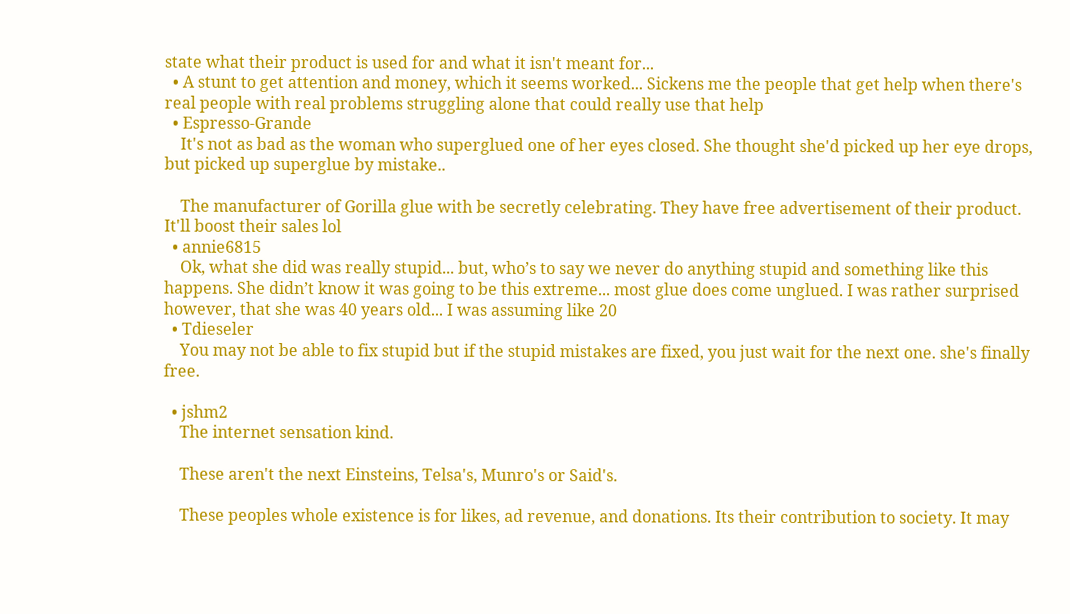state what their product is used for and what it isn't meant for...
  • A stunt to get attention and money, which it seems worked... Sickens me the people that get help when there's real people with real problems struggling alone that could really use that help
  • Espresso-Grande
    It's not as bad as the woman who superglued one of her eyes closed. She thought she'd picked up her eye drops, but picked up superglue by mistake..

    The manufacturer of Gorilla glue with be secretly celebrating. They have free advertisement of their product. It'll boost their sales lol
  • annie6815
    Ok, what she did was really stupid... but, who’s to say we never do anything stupid and something like this happens. She didn’t know it was going to be this extreme... most glue does come unglued. I was rather surprised however, that she was 40 years old... I was assuming like 20
  • Tdieseler
    You may not be able to fix stupid but if the stupid mistakes are fixed, you just wait for the next one. she's finally free.

  • jshm2
    The internet sensation kind.

    These aren't the next Einsteins, Telsa's, Munro's or Said's.

    These peoples whole existence is for likes, ad revenue, and donations. Its their contribution to society. It may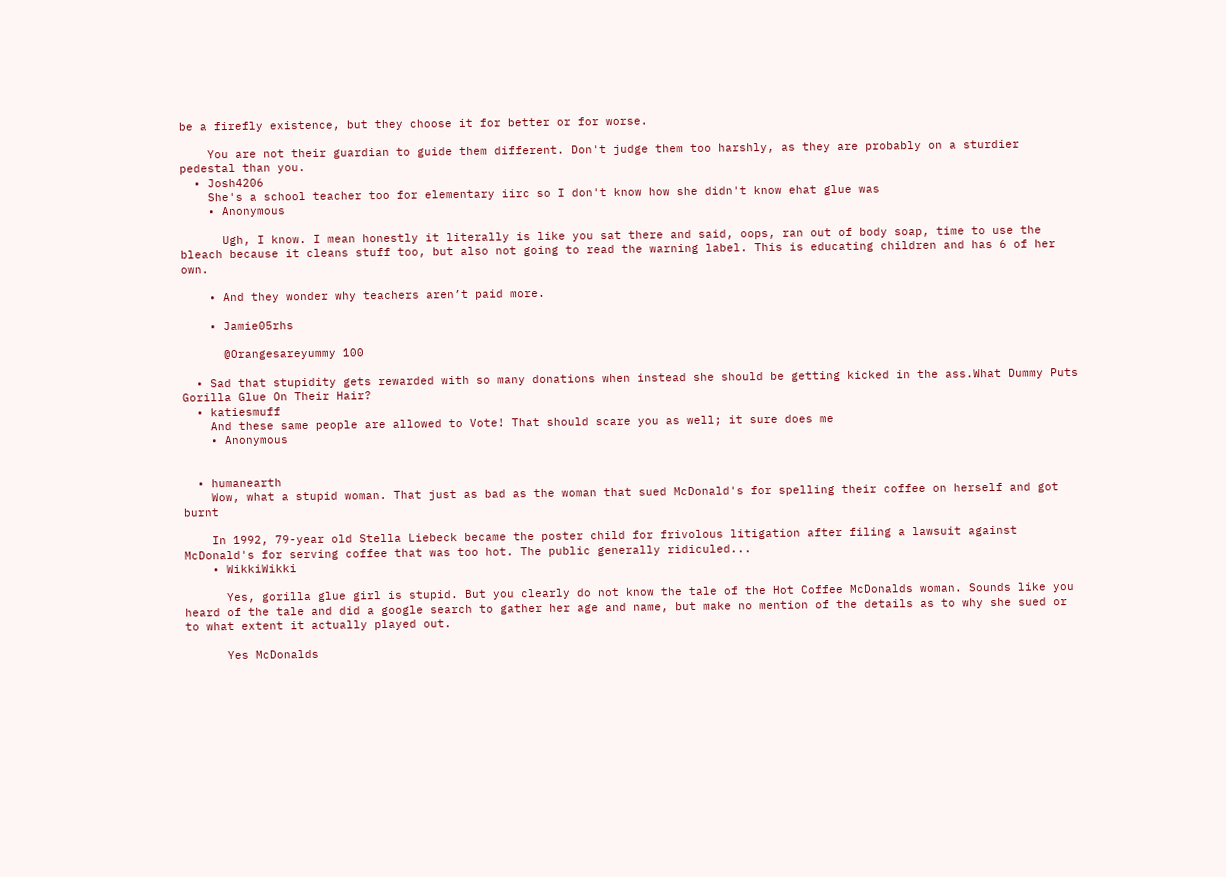be a firefly existence, but they choose it for better or for worse.

    You are not their guardian to guide them different. Don't judge them too harshly, as they are probably on a sturdier pedestal than you.
  • Josh4206
    She's a school teacher too for elementary iirc so I don't know how she didn't know ehat glue was
    • Anonymous

      Ugh, I know. I mean honestly it literally is like you sat there and said, oops, ran out of body soap, time to use the bleach because it cleans stuff too, but also not going to read the warning label. This is educating children and has 6 of her own.

    • And they wonder why teachers aren’t paid more.

    • Jamie05rhs

      @Orangesareyummy 100

  • Sad that stupidity gets rewarded with so many donations when instead she should be getting kicked in the ass.What Dummy Puts Gorilla Glue On Their Hair?
  • katiesmuff
    And these same people are allowed to Vote! That should scare you as well; it sure does me
    • Anonymous


  • humanearth
    Wow, what a stupid woman. That just as bad as the woman that sued McDonald's for spelling their coffee on herself and got burnt

    In 1992, 79-year old Stella Liebeck became the poster child for frivolous litigation after filing a lawsuit against McDonald's for serving coffee that was too hot. The public generally ridiculed...
    • WikkiWikki

      Yes, gorilla glue girl is stupid. But you clearly do not know the tale of the Hot Coffee McDonalds woman. Sounds like you heard of the tale and did a google search to gather her age and name, but make no mention of the details as to why she sued or to what extent it actually played out.

      Yes McDonalds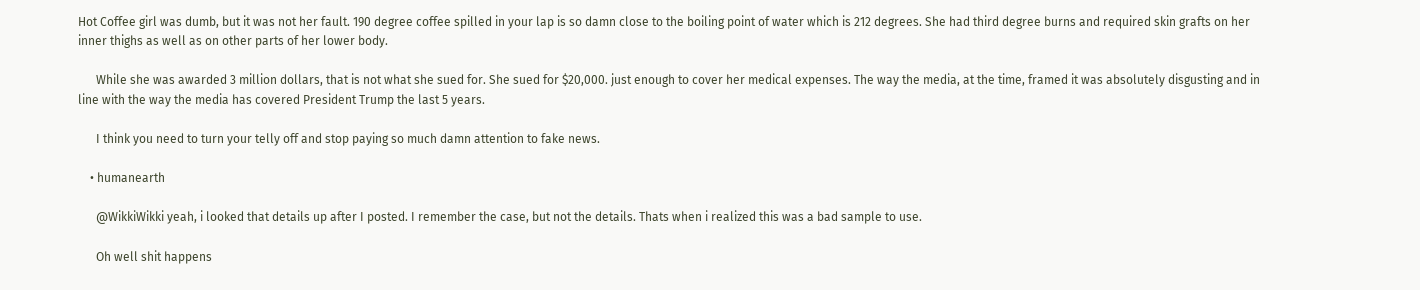Hot Coffee girl was dumb, but it was not her fault. 190 degree coffee spilled in your lap is so damn close to the boiling point of water which is 212 degrees. She had third degree burns and required skin grafts on her inner thighs as well as on other parts of her lower body.

      While she was awarded 3 million dollars, that is not what she sued for. She sued for $20,000. just enough to cover her medical expenses. The way the media, at the time, framed it was absolutely disgusting and in line with the way the media has covered President Trump the last 5 years.

      I think you need to turn your telly off and stop paying so much damn attention to fake news.

    • humanearth

      @WikkiWikki yeah, i looked that details up after I posted. I remember the case, but not the details. Thats when i realized this was a bad sample to use.

      Oh well shit happens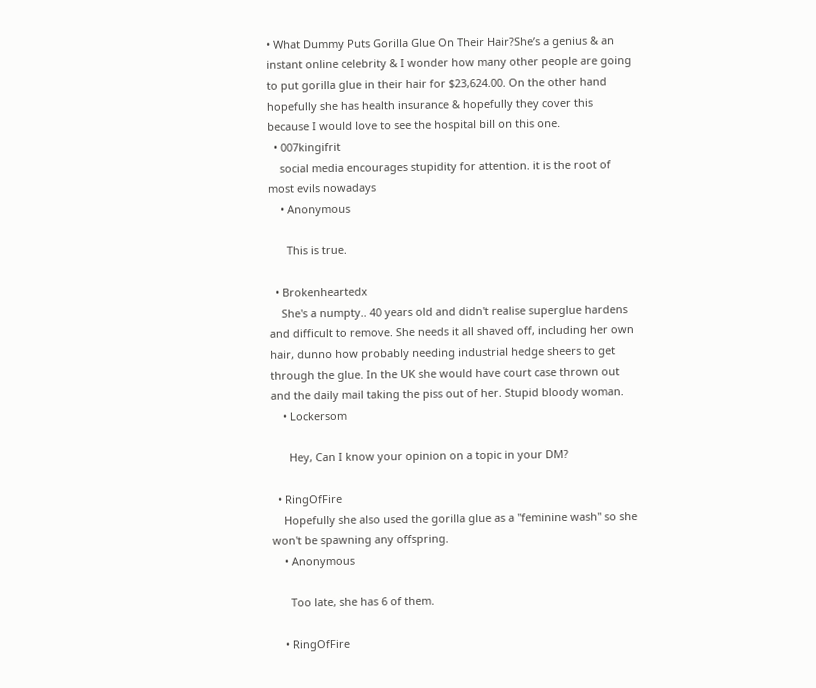• What Dummy Puts Gorilla Glue On Their Hair?She’s a genius & an instant online celebrity & I wonder how many other people are going to put gorilla glue in their hair for $23,624.00. On the other hand hopefully she has health insurance & hopefully they cover this because I would love to see the hospital bill on this one.
  • 007kingifrit
    social media encourages stupidity for attention. it is the root of most evils nowadays
    • Anonymous

      This is true.

  • Brokenheartedx
    She's a numpty.. 40 years old and didn't realise superglue hardens and difficult to remove. She needs it all shaved off, including her own hair, dunno how probably needing industrial hedge sheers to get through the glue. In the UK she would have court case thrown out and the daily mail taking the piss out of her. Stupid bloody woman.
    • Lockersom

      Hey, Can I know your opinion on a topic in your DM?

  • RingOfFire
    Hopefully she also used the gorilla glue as a "feminine wash" so she won't be spawning any offspring.
    • Anonymous

      Too late, she has 6 of them.

    • RingOfFire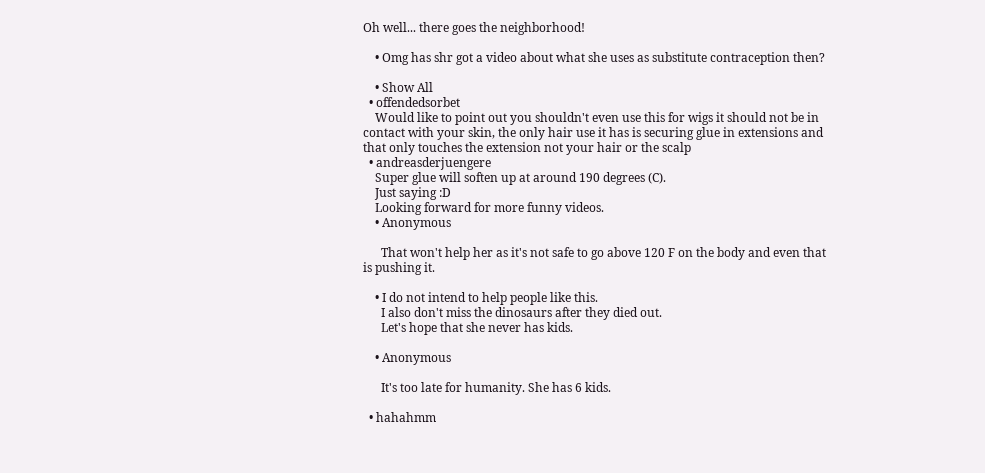Oh well... there goes the neighborhood!

    • Omg has shr got a video about what she uses as substitute contraception then?

    • Show All
  • offendedsorbet
    Would like to point out you shouldn't even use this for wigs it should not be in contact with your skin, the only hair use it has is securing glue in extensions and that only touches the extension not your hair or the scalp
  • andreasderjuengere
    Super glue will soften up at around 190 degrees (C).
    Just saying :D
    Looking forward for more funny videos.
    • Anonymous

      That won't help her as it's not safe to go above 120 F on the body and even that is pushing it.

    • I do not intend to help people like this.
      I also don't miss the dinosaurs after they died out.
      Let's hope that she never has kids.

    • Anonymous

      It's too late for humanity. She has 6 kids.

  • hahahmm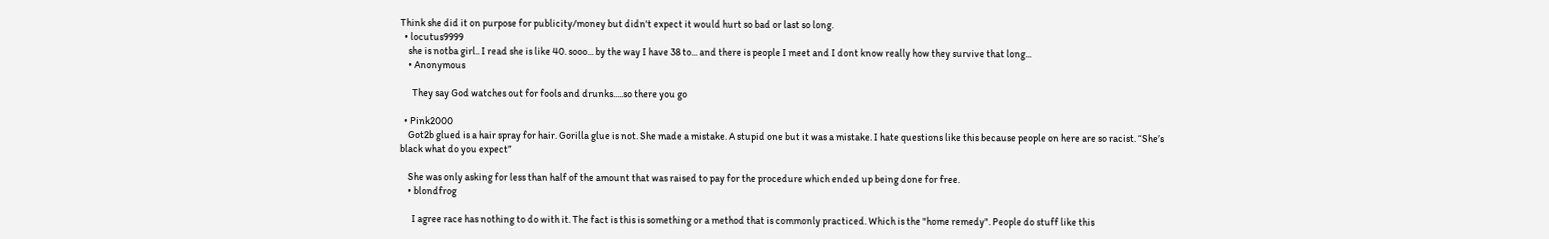Think she did it on purpose for publicity/money but didn't expect it would hurt so bad or last so long.
  • locutus9999
    she is notba girl.. I read she is like 40. sooo... by the way I have 38 to... and there is people I meet and I dont know really how they survive that long...
    • Anonymous

      They say God watches out for fools and drunks.....so there you go

  • Pink2000
    Got2b glued is a hair spray for hair. Gorilla glue is not. She made a mistake. A stupid one but it was a mistake. I hate questions like this because people on here are so racist. “She’s black what do you expect”

    She was only asking for less than half of the amount that was raised to pay for the procedure which ended up being done for free.
    • blondfrog

      I agree race has nothing to do with it. The fact is this is something or a method that is commonly practiced. Which is the "home remedy". People do stuff like this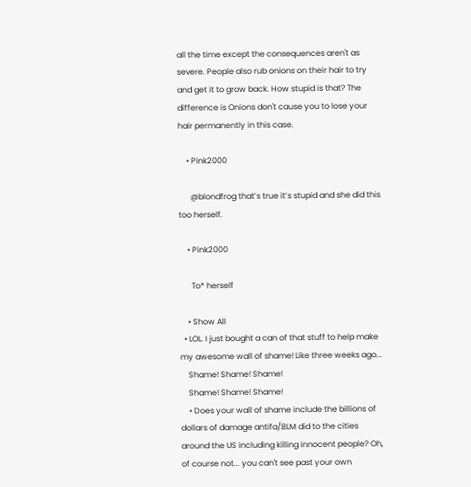all the time except the consequences aren't as severe. People also rub onions on their hair to try and get it to grow back. How stupid is that? The difference is Onions don't cause you to lose your hair permanently in this case.

    • Pink2000

      @blondfrog that’s true it’s stupid and she did this too herself.

    • Pink2000

      To* herself

    • Show All
  • LOL. I just bought a can of that stuff to help make my awesome wall of shame! Like three weeks ago...
    Shame! Shame! Shame!
    Shame! Shame! Shame!
    • Does your wall of shame include the billions of dollars of damage antifa/BLM did to the cities around the US including killing innocent people? Oh, of course not... you can't see past your own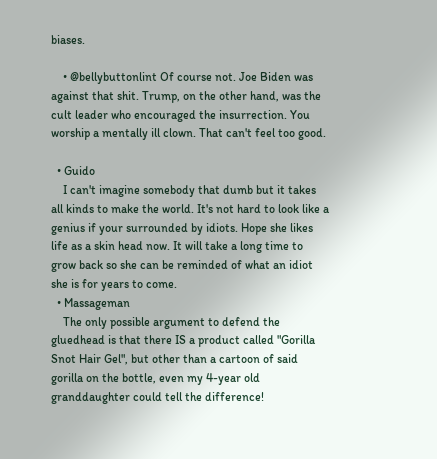biases.

    • @bellybuttonlint Of course not. Joe Biden was against that shit. Trump, on the other hand, was the cult leader who encouraged the insurrection. You worship a mentally ill clown. That can't feel too good.

  • Guido
    I can't imagine somebody that dumb but it takes all kinds to make the world. It's not hard to look like a genius if your surrounded by idiots. Hope she likes life as a skin head now. It will take a long time to grow back so she can be reminded of what an idiot she is for years to come.
  • Massageman
    The only possible argument to defend the gluedhead is that there IS a product called "Gorilla Snot Hair Gel", but other than a cartoon of said gorilla on the bottle, even my 4-year old granddaughter could tell the difference!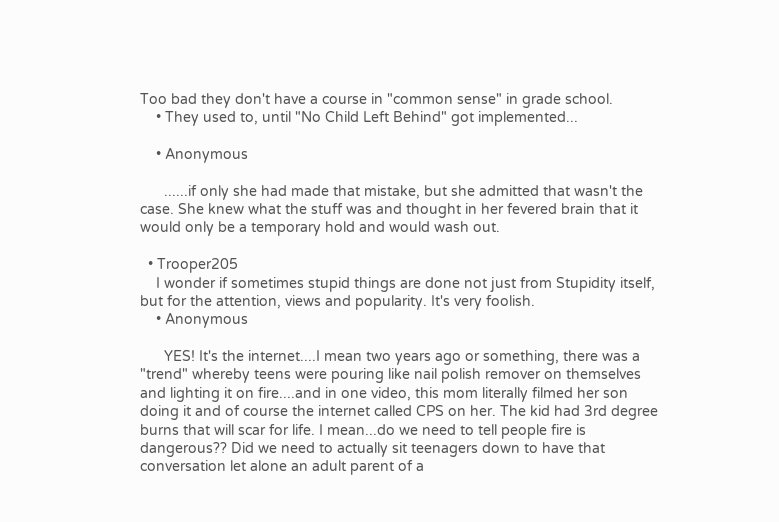Too bad they don't have a course in "common sense" in grade school.
    • They used to, until "No Child Left Behind" got implemented...

    • Anonymous

      ......if only she had made that mistake, but she admitted that wasn't the case. She knew what the stuff was and thought in her fevered brain that it would only be a temporary hold and would wash out.

  • Trooper205
    I wonder if sometimes stupid things are done not just from Stupidity itself, but for the attention, views and popularity. It's very foolish.
    • Anonymous

      YES! It's the internet....I mean two years ago or something, there was a "trend" whereby teens were pouring like nail polish remover on themselves and lighting it on fire....and in one video, this mom literally filmed her son doing it and of course the internet called CPS on her. The kid had 3rd degree burns that will scar for life. I mean...do we need to tell people fire is dangerous?? Did we need to actually sit teenagers down to have that conversation let alone an adult parent of a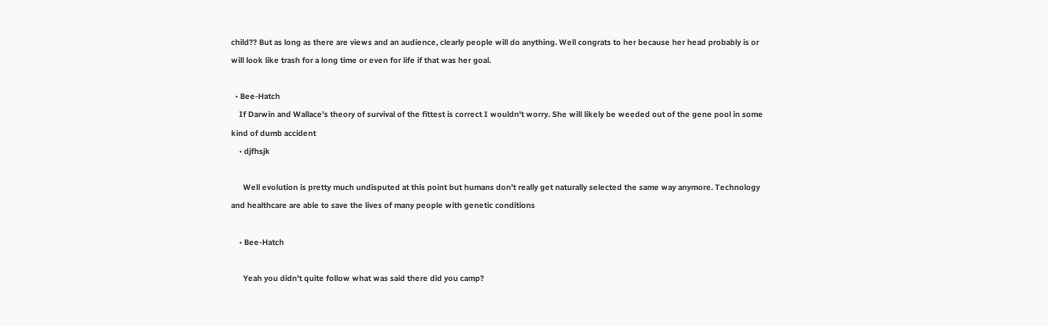child?? But as long as there are views and an audience, clearly people will do anything. Well congrats to her because her head probably is or will look like trash for a long time or even for life if that was her goal.

  • Bee-Hatch
    If Darwin and Wallace's theory of survival of the fittest is correct I wouldn't worry. She will likely be weeded out of the gene pool in some kind of dumb accident
    • djfhsjk

      Well evolution is pretty much undisputed at this point but humans don't really get naturally selected the same way anymore. Technology and healthcare are able to save the lives of many people with genetic conditions

    • Bee-Hatch

      Yeah you didn't quite follow what was said there did you camp?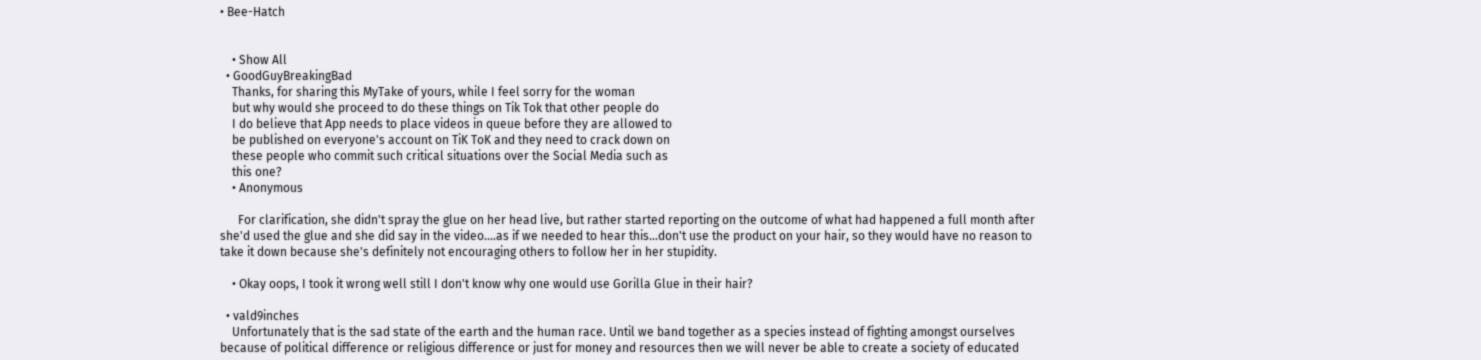• Bee-Hatch


    • Show All
  • GoodGuyBreakingBad
    Thanks, for sharing this MyTake of yours, while I feel sorry for the woman
    but why would she proceed to do these things on Tik Tok that other people do
    I do believe that App needs to place videos in queue before they are allowed to
    be published on everyone's account on TiK ToK and they need to crack down on
    these people who commit such critical situations over the Social Media such as
    this one?
    • Anonymous

      For clarification, she didn't spray the glue on her head live, but rather started reporting on the outcome of what had happened a full month after she'd used the glue and she did say in the video....as if we needed to hear this...don't use the product on your hair, so they would have no reason to take it down because she's definitely not encouraging others to follow her in her stupidity.

    • Okay oops, I took it wrong well still I don't know why one would use Gorilla Glue in their hair?

  • vald9inches
    Unfortunately that is the sad state of the earth and the human race. Until we band together as a species instead of fighting amongst ourselves because of political difference or religious difference or just for money and resources then we will never be able to create a society of educated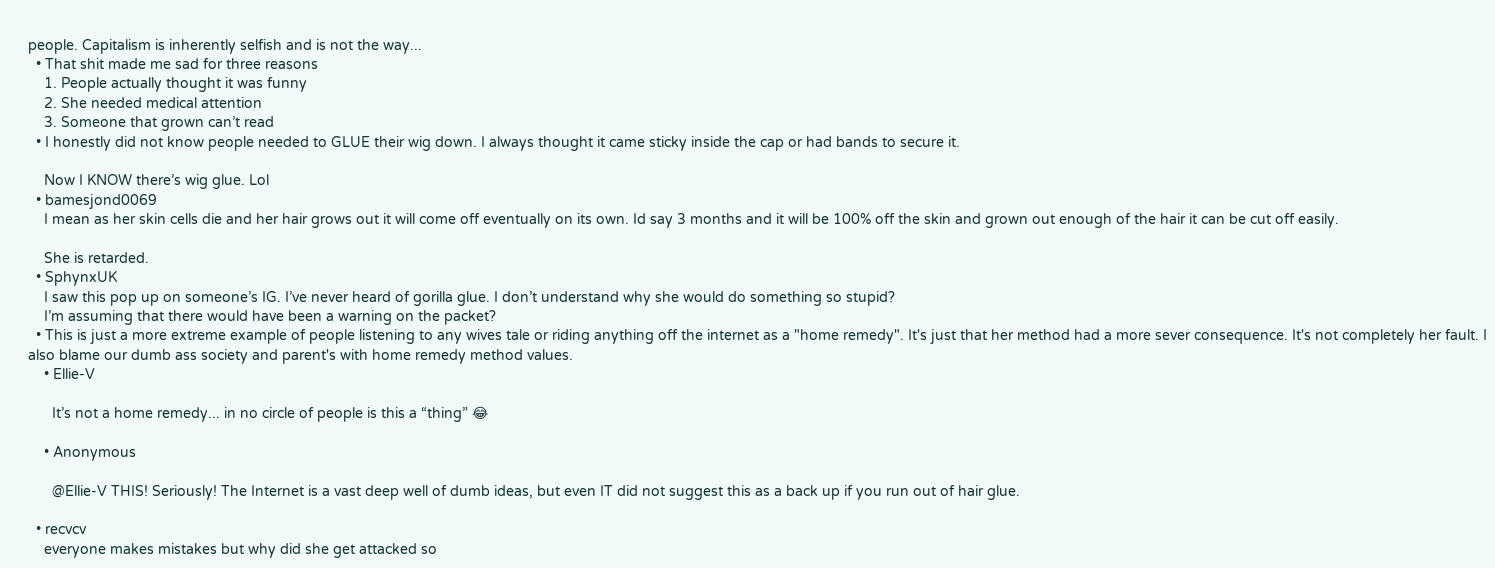people. Capitalism is inherently selfish and is not the way...
  • That shit made me sad for three reasons
    1. People actually thought it was funny
    2. She needed medical attention
    3. Someone that grown can’t read
  • I honestly did not know people needed to GLUE their wig down. I always thought it came sticky inside the cap or had bands to secure it.

    Now I KNOW there’s wig glue. Lol
  • bamesjond0069
    I mean as her skin cells die and her hair grows out it will come off eventually on its own. Id say 3 months and it will be 100% off the skin and grown out enough of the hair it can be cut off easily.

    She is retarded.
  • SphynxUK
    I saw this pop up on someone’s IG. I’ve never heard of gorilla glue. I don’t understand why she would do something so stupid?
    I’m assuming that there would have been a warning on the packet?
  • This is just a more extreme example of people listening to any wives tale or riding anything off the internet as a "home remedy". It's just that her method had a more sever consequence. It's not completely her fault. I also blame our dumb ass society and parent's with home remedy method values.
    • Ellie-V

      It’s not a home remedy... in no circle of people is this a “thing” 😂

    • Anonymous

      @Ellie-V THIS! Seriously! The Internet is a vast deep well of dumb ideas, but even IT did not suggest this as a back up if you run out of hair glue.

  • recvcv
    everyone makes mistakes but why did she get attacked so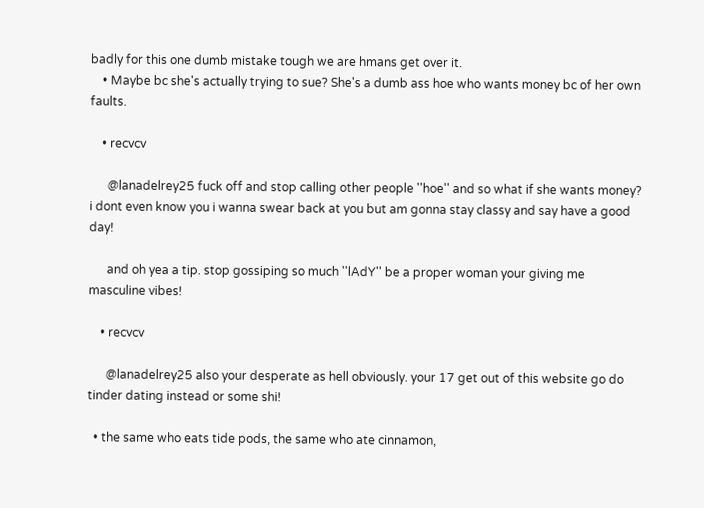badly for this one dumb mistake tough we are hmans get over it.
    • Maybe bc she's actually trying to sue? She's a dumb ass hoe who wants money bc of her own faults.

    • recvcv

      @lanadelrey25 fuck off and stop calling other people ''hoe'' and so what if she wants money? i dont even know you i wanna swear back at you but am gonna stay classy and say have a good day!

      and oh yea a tip. stop gossiping so much ''lAdY'' be a proper woman your giving me masculine vibes!

    • recvcv

      @lanadelrey25 also your desperate as hell obviously. your 17 get out of this website go do tinder dating instead or some shi!

  • the same who eats tide pods, the same who ate cinnamon,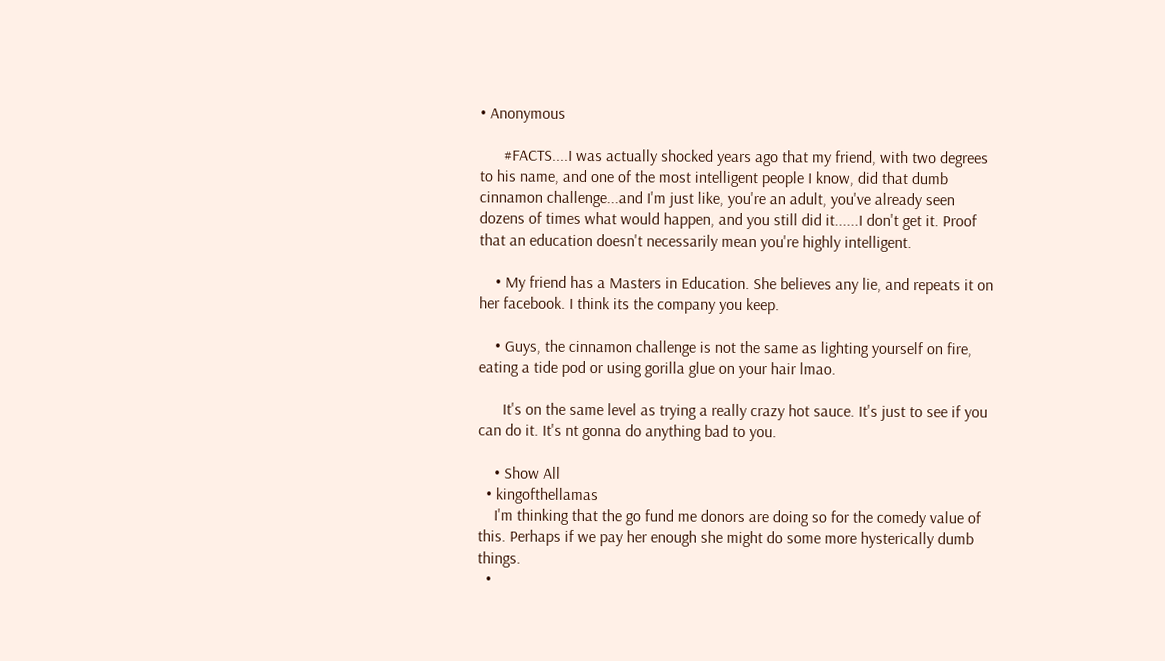• Anonymous

      #FACTS....I was actually shocked years ago that my friend, with two degrees to his name, and one of the most intelligent people I know, did that dumb cinnamon challenge...and I'm just like, you're an adult, you've already seen dozens of times what would happen, and you still did it......I don't get it. Proof that an education doesn't necessarily mean you're highly intelligent.

    • My friend has a Masters in Education. She believes any lie, and repeats it on her facebook. I think its the company you keep.

    • Guys, the cinnamon challenge is not the same as lighting yourself on fire, eating a tide pod or using gorilla glue on your hair lmao.

      It's on the same level as trying a really crazy hot sauce. It's just to see if you can do it. It's nt gonna do anything bad to you.

    • Show All
  • kingofthellamas
    I'm thinking that the go fund me donors are doing so for the comedy value of this. Perhaps if we pay her enough she might do some more hysterically dumb things.
  •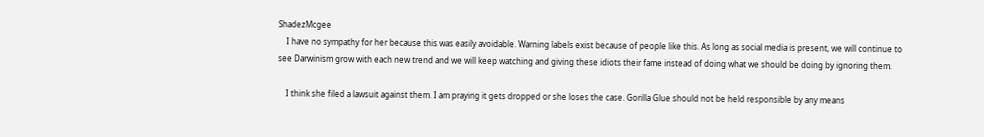ShadezMcgee
    I have no sympathy for her because this was easily avoidable. Warning labels exist because of people like this. As long as social media is present, we will continue to see Darwinism grow with each new trend and we will keep watching and giving these idiots their fame instead of doing what we should be doing by ignoring them.

    I think she filed a lawsuit against them. I am praying it gets dropped or she loses the case. Gorilla Glue should not be held responsible by any means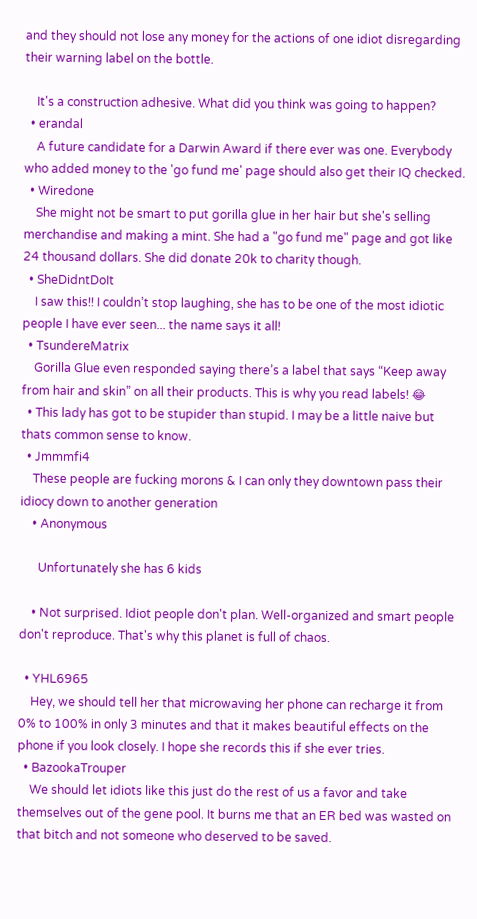and they should not lose any money for the actions of one idiot disregarding their warning label on the bottle.

    It's a construction adhesive. What did you think was going to happen?
  • erandal
    A future candidate for a Darwin Award if there ever was one. Everybody who added money to the 'go fund me' page should also get their IQ checked.
  • Wiredone
    She might not be smart to put gorilla glue in her hair but she's selling merchandise and making a mint. She had a "go fund me" page and got like 24 thousand dollars. She did donate 20k to charity though.
  • SheDidntDoIt
    I saw this!! I couldn’t stop laughing, she has to be one of the most idiotic people I have ever seen... the name says it all!
  • TsundereMatrix
    Gorilla Glue even responded saying there’s a label that says “Keep away from hair and skin” on all their products. This is why you read labels! 😂
  • This lady has got to be stupider than stupid. I may be a little naive but thats common sense to know.
  • Jmmmfi4
    These people are fucking morons & I can only they downtown pass their idiocy down to another generation
    • Anonymous

      Unfortunately she has 6 kids

    • Not surprised. Idiot people don't plan. Well-organized and smart people don't reproduce. That's why this planet is full of chaos.

  • YHL6965
    Hey, we should tell her that microwaving her phone can recharge it from 0% to 100% in only 3 minutes and that it makes beautiful effects on the phone if you look closely. I hope she records this if she ever tries.
  • BazookaTrouper
    We should let idiots like this just do the rest of us a favor and take themselves out of the gene pool. It burns me that an ER bed was wasted on that bitch and not someone who deserved to be saved.